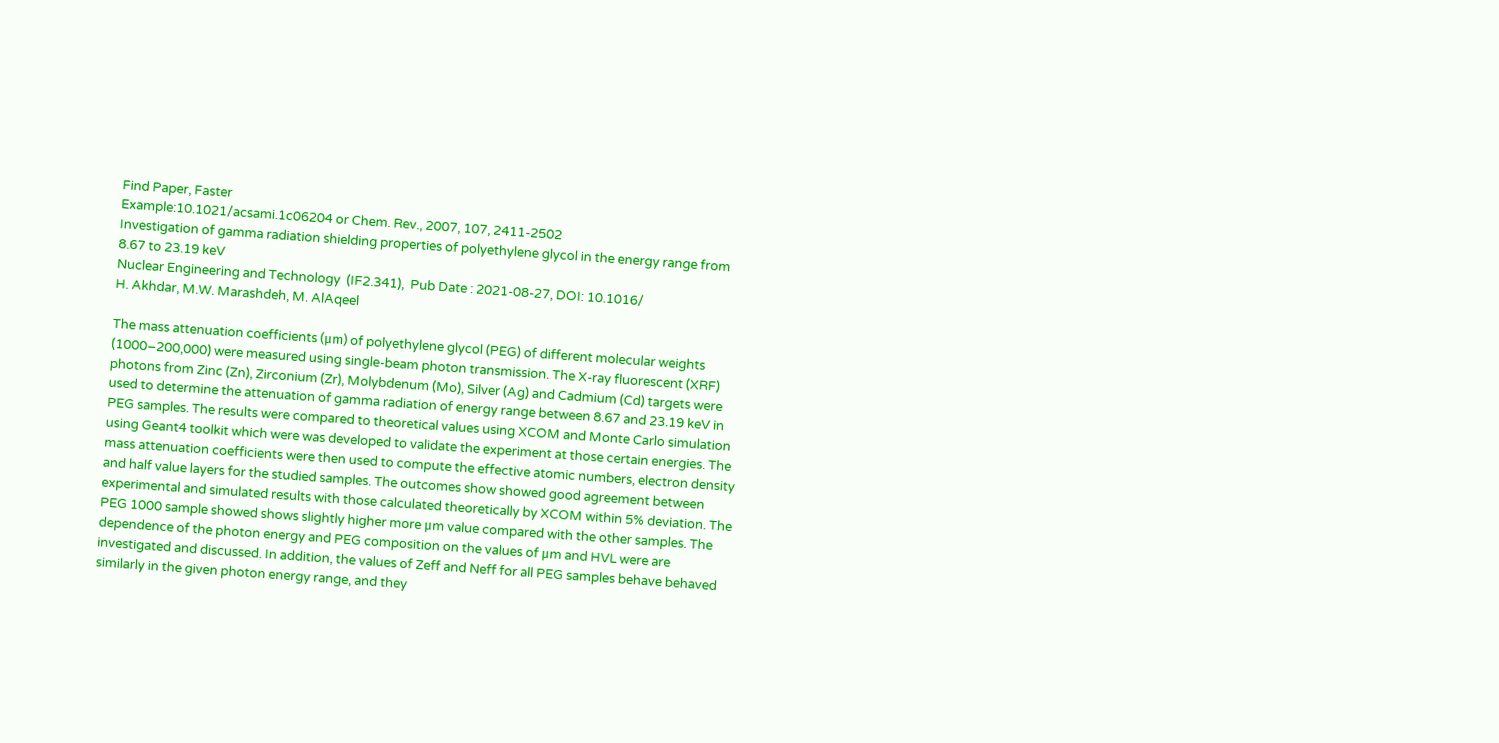Find Paper, Faster
Example:10.1021/acsami.1c06204 or Chem. Rev., 2007, 107, 2411-2502
Investigation of gamma radiation shielding properties of polyethylene glycol in the energy range from 8.67 to 23.19 keV
Nuclear Engineering and Technology  (IF2.341),  Pub Date : 2021-08-27, DOI: 10.1016/
H. Akhdar, M.W. Marashdeh, M. AlAqeel

The mass attenuation coefficients (μm) of polyethylene glycol (PEG) of different molecular weights (1000–200,000) were measured using single-beam photon transmission. The X-ray fluorescent (XRF) photons from Zinc (Zn), Zirconium (Zr), Molybdenum (Mo), Silver (Ag) and Cadmium (Cd) targets were used to determine the attenuation of gamma radiation of energy range between 8.67 and 23.19 keV in PEG samples. The results were compared to theoretical values using XCOM and Monte Carlo simulation using Geant4 toolkit which were was developed to validate the experiment at those certain energies. The mass attenuation coefficients were then used to compute the effective atomic numbers, electron density and half value layers for the studied samples. The outcomes show showed good agreement between experimental and simulated results with those calculated theoretically by XCOM within 5% deviation. The PEG 1000 sample showed shows slightly higher more μm value compared with the other samples. The dependence of the photon energy and PEG composition on the values of μm and HVL were are investigated and discussed. In addition, the values of Zeff and Neff for all PEG samples behave behaved similarly in the given photon energy range, and they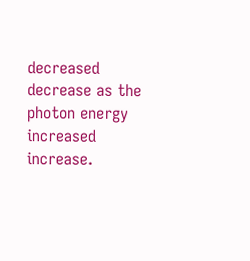decreased decrease as the photon energy increased increase.